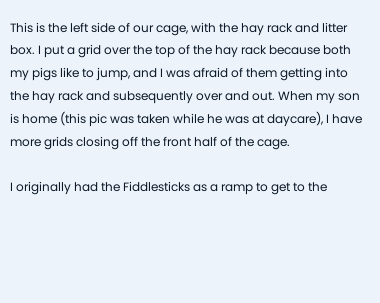This is the left side of our cage, with the hay rack and litter box. I put a grid over the top of the hay rack because both my pigs like to jump, and I was afraid of them getting into the hay rack and subsequently over and out. When my son is home (this pic was taken while he was at daycare), I have more grids closing off the front half of the cage.

I originally had the Fiddlesticks as a ramp to get to the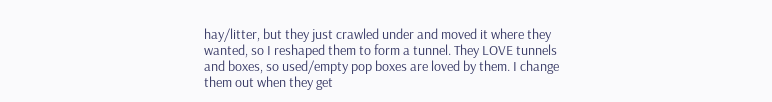hay/litter, but they just crawled under and moved it where they wanted, so I reshaped them to form a tunnel. They LOVE tunnels and boxes, so used/empty pop boxes are loved by them. I change them out when they get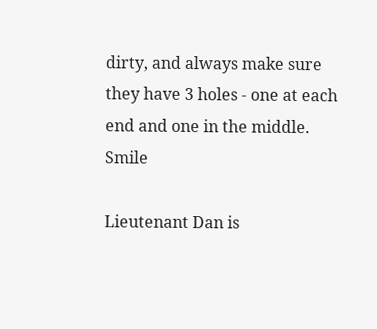dirty, and always make sure they have 3 holes - one at each end and one in the middle. Smile

Lieutenant Dan is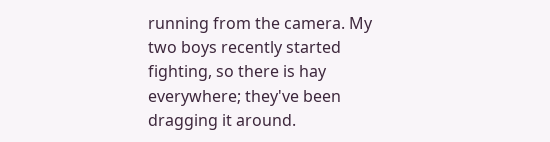running from the camera. My two boys recently started fighting, so there is hay everywhere; they've been dragging it around.